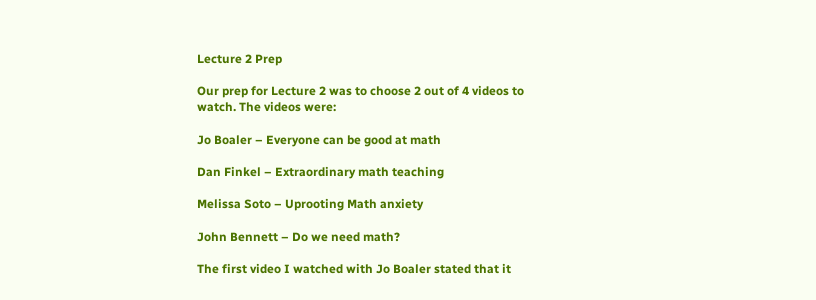Lecture 2 Prep

Our prep for Lecture 2 was to choose 2 out of 4 videos to watch. The videos were:

Jo Boaler – Everyone can be good at math

Dan Finkel – Extraordinary math teaching

Melissa Soto – Uprooting Math anxiety

John Bennett – Do we need math?

The first video I watched with Jo Boaler stated that it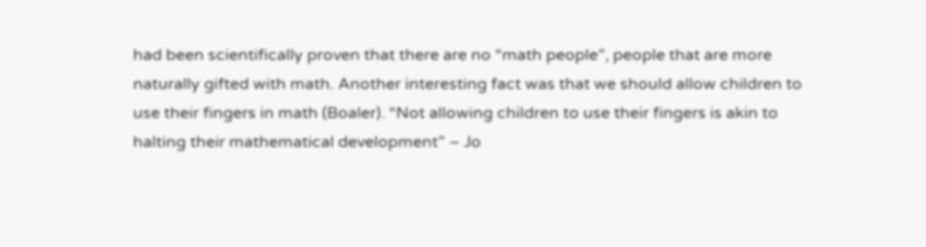had been scientifically proven that there are no “math people”, people that are more naturally gifted with math. Another interesting fact was that we should allow children to use their fingers in math (Boaler). “Not allowing children to use their fingers is akin to halting their mathematical development” – Jo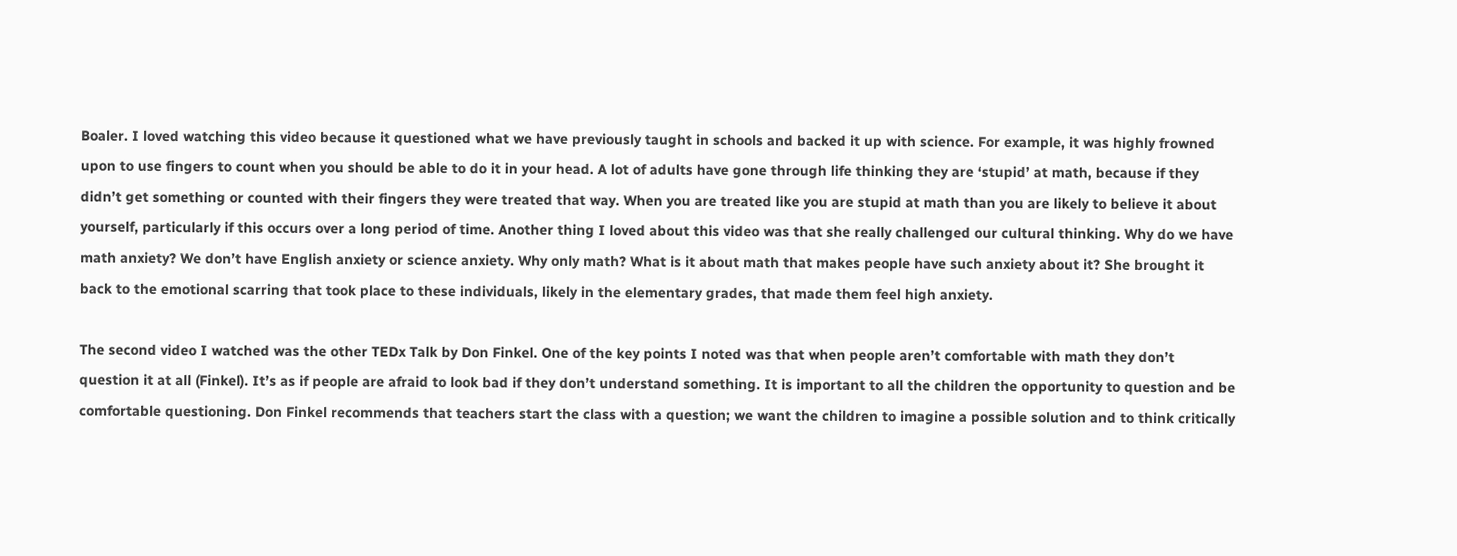Boaler. I loved watching this video because it questioned what we have previously taught in schools and backed it up with science. For example, it was highly frowned upon to use fingers to count when you should be able to do it in your head. A lot of adults have gone through life thinking they are ‘stupid’ at math, because if they didn’t get something or counted with their fingers they were treated that way. When you are treated like you are stupid at math than you are likely to believe it about yourself, particularly if this occurs over a long period of time. Another thing I loved about this video was that she really challenged our cultural thinking. Why do we have math anxiety? We don’t have English anxiety or science anxiety. Why only math? What is it about math that makes people have such anxiety about it? She brought it back to the emotional scarring that took place to these individuals, likely in the elementary grades, that made them feel high anxiety.

The second video I watched was the other TEDx Talk by Don Finkel. One of the key points I noted was that when people aren’t comfortable with math they don’t question it at all (Finkel). It’s as if people are afraid to look bad if they don’t understand something. It is important to all the children the opportunity to question and be comfortable questioning. Don Finkel recommends that teachers start the class with a question; we want the children to imagine a possible solution and to think critically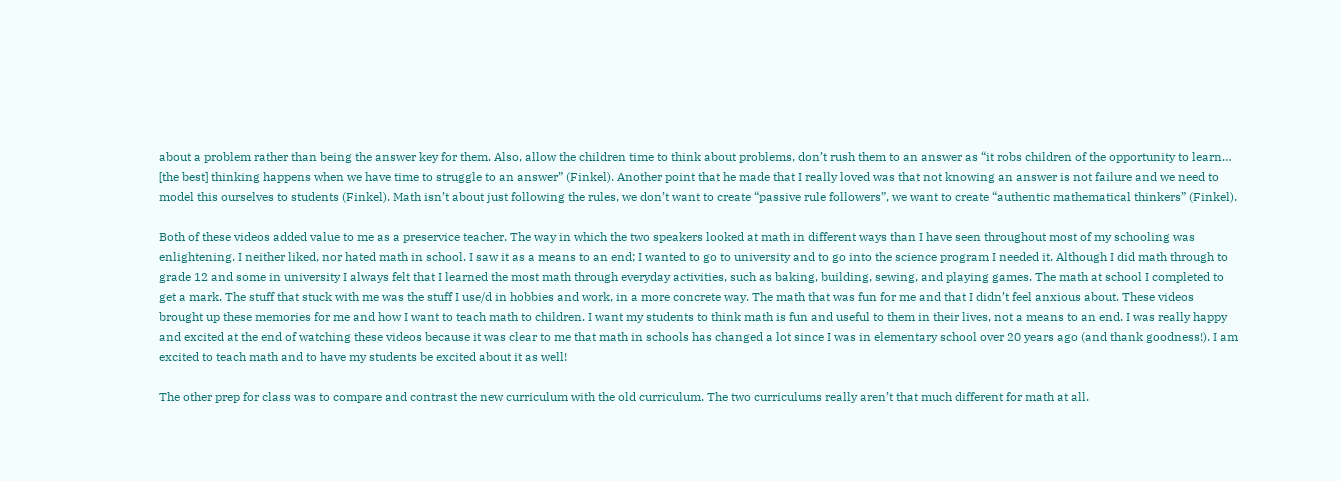about a problem rather than being the answer key for them. Also, allow the children time to think about problems, don’t rush them to an answer as “it robs children of the opportunity to learn… [the best] thinking happens when we have time to struggle to an answer” (Finkel). Another point that he made that I really loved was that not knowing an answer is not failure and we need to model this ourselves to students (Finkel). Math isn’t about just following the rules, we don’t want to create “passive rule followers”, we want to create “authentic mathematical thinkers” (Finkel).

Both of these videos added value to me as a preservice teacher. The way in which the two speakers looked at math in different ways than I have seen throughout most of my schooling was enlightening. I neither liked, nor hated math in school. I saw it as a means to an end; I wanted to go to university and to go into the science program I needed it. Although I did math through to grade 12 and some in university I always felt that I learned the most math through everyday activities, such as baking, building, sewing, and playing games. The math at school I completed to get a mark. The stuff that stuck with me was the stuff I use/d in hobbies and work, in a more concrete way. The math that was fun for me and that I didn’t feel anxious about. These videos brought up these memories for me and how I want to teach math to children. I want my students to think math is fun and useful to them in their lives, not a means to an end. I was really happy and excited at the end of watching these videos because it was clear to me that math in schools has changed a lot since I was in elementary school over 20 years ago (and thank goodness!). I am excited to teach math and to have my students be excited about it as well!

The other prep for class was to compare and contrast the new curriculum with the old curriculum. The two curriculums really aren’t that much different for math at all.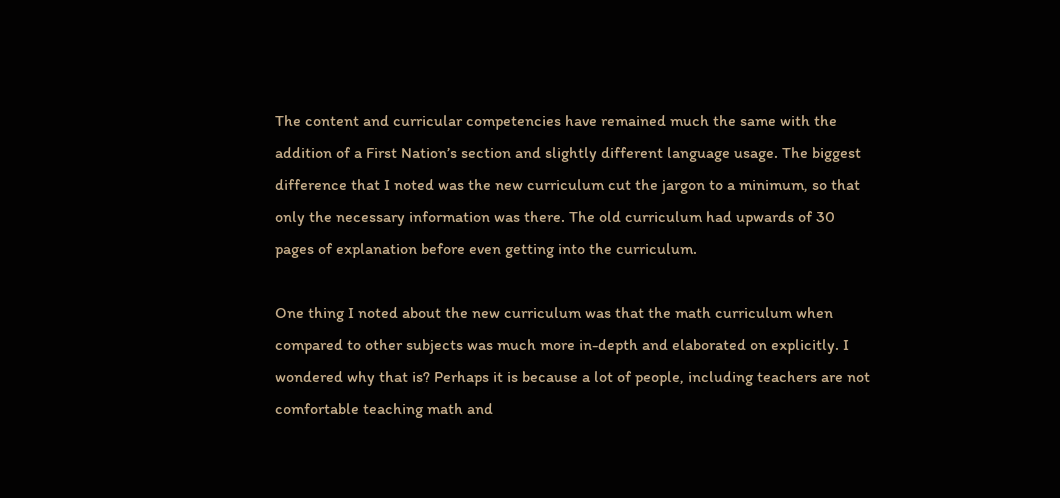The content and curricular competencies have remained much the same with the addition of a First Nation’s section and slightly different language usage. The biggest difference that I noted was the new curriculum cut the jargon to a minimum, so that only the necessary information was there. The old curriculum had upwards of 30 pages of explanation before even getting into the curriculum.

One thing I noted about the new curriculum was that the math curriculum when compared to other subjects was much more in-depth and elaborated on explicitly. I wondered why that is? Perhaps it is because a lot of people, including teachers are not comfortable teaching math and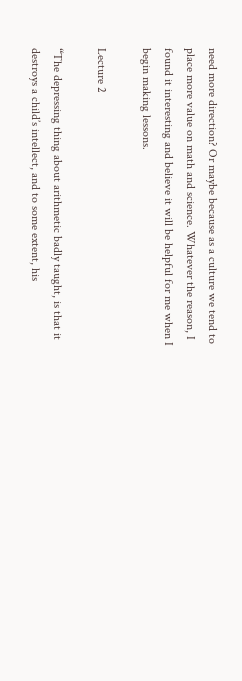need more direction? Or maybe because as a culture we tend to place more value on math and science. Whatever the reason, I found it interesting and believe it will be helpful for me when I begin making lessons.

Lecture 2

“The depressing thing about arithmetic badly taught, is that it destroys a child’s intellect, and to some extent, his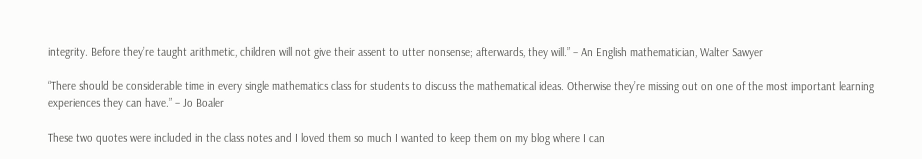integrity. Before they’re taught arithmetic, children will not give their assent to utter nonsense; afterwards, they will.” – An English mathematician, Walter Sawyer

“There should be considerable time in every single mathematics class for students to discuss the mathematical ideas. Otherwise they’re missing out on one of the most important learning experiences they can have.” – Jo Boaler

These two quotes were included in the class notes and I loved them so much I wanted to keep them on my blog where I can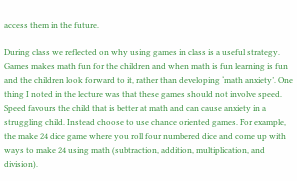access them in the future.

During class we reflected on why using games in class is a useful strategy. Games makes math fun for the children and when math is fun learning is fun and the children look forward to it, rather than developing ‘math anxiety’. One thing I noted in the lecture was that these games should not involve speed. Speed favours the child that is better at math and can cause anxiety in a struggling child. Instead choose to use chance oriented games. For example, the make 24 dice game where you roll four numbered dice and come up with ways to make 24 using math (subtraction, addition, multiplication, and division).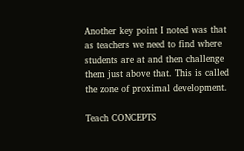Another key point I noted was that as teachers we need to find where students are at and then challenge them just above that. This is called the zone of proximal development.

Teach CONCEPTS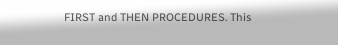FIRST and THEN PROCEDURES. This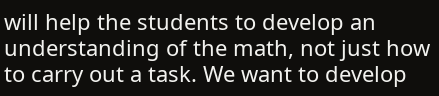will help the students to develop an understanding of the math, not just how to carry out a task. We want to develop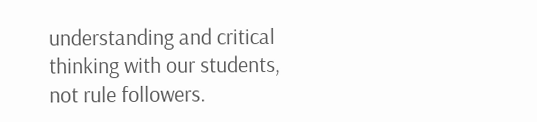understanding and critical thinking with our students, not rule followers.